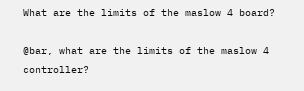What are the limits of the maslow 4 board?

@bar, what are the limits of the maslow 4 controller?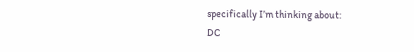specifically I’m thinking about:
DC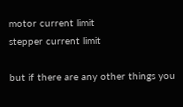motor current limit
stepper current limit

but if there are any other things you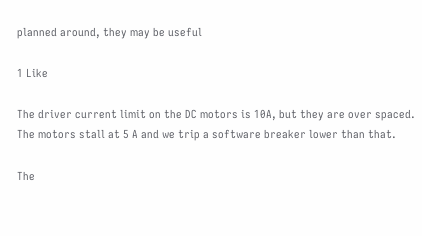planned around, they may be useful

1 Like

The driver current limit on the DC motors is 10A, but they are over spaced. The motors stall at 5 A and we trip a software breaker lower than that.

The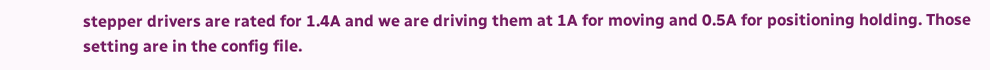stepper drivers are rated for 1.4A and we are driving them at 1A for moving and 0.5A for positioning holding. Those setting are in the config file.